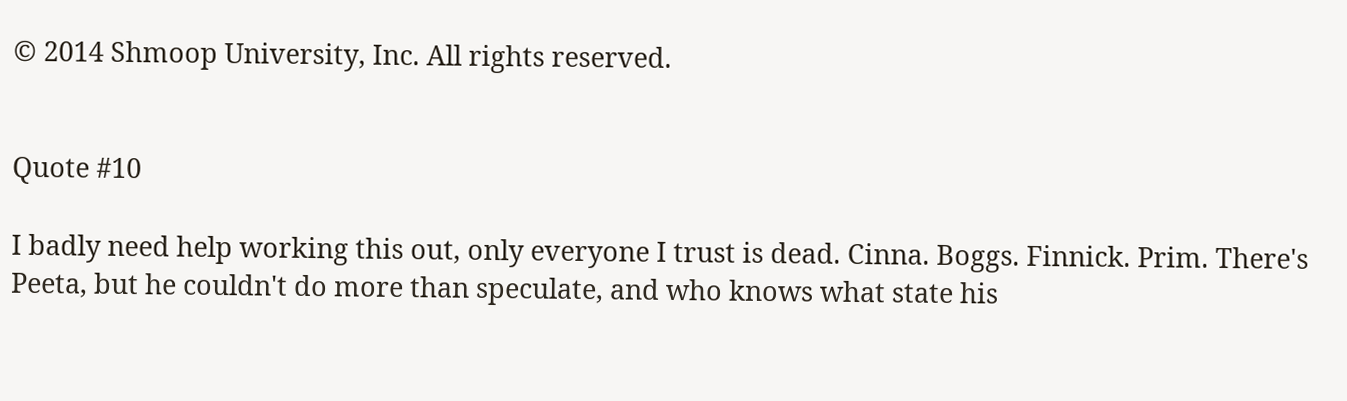© 2014 Shmoop University, Inc. All rights reserved.


Quote #10

I badly need help working this out, only everyone I trust is dead. Cinna. Boggs. Finnick. Prim. There's Peeta, but he couldn't do more than speculate, and who knows what state his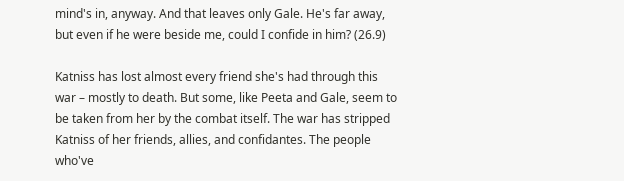mind's in, anyway. And that leaves only Gale. He's far away, but even if he were beside me, could I confide in him? (26.9)

Katniss has lost almost every friend she's had through this war – mostly to death. But some, like Peeta and Gale, seem to be taken from her by the combat itself. The war has stripped Katniss of her friends, allies, and confidantes. The people who've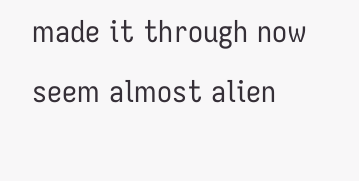made it through now seem almost alien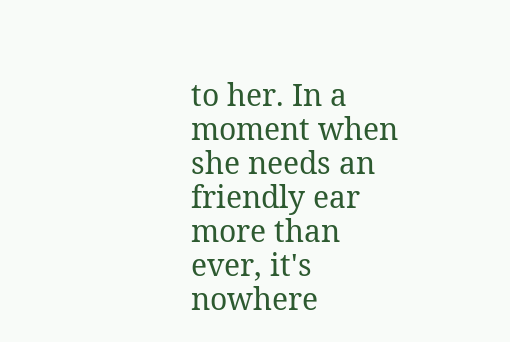to her. In a moment when she needs an friendly ear more than ever, it's nowhere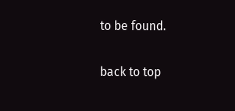to be found.

back to top